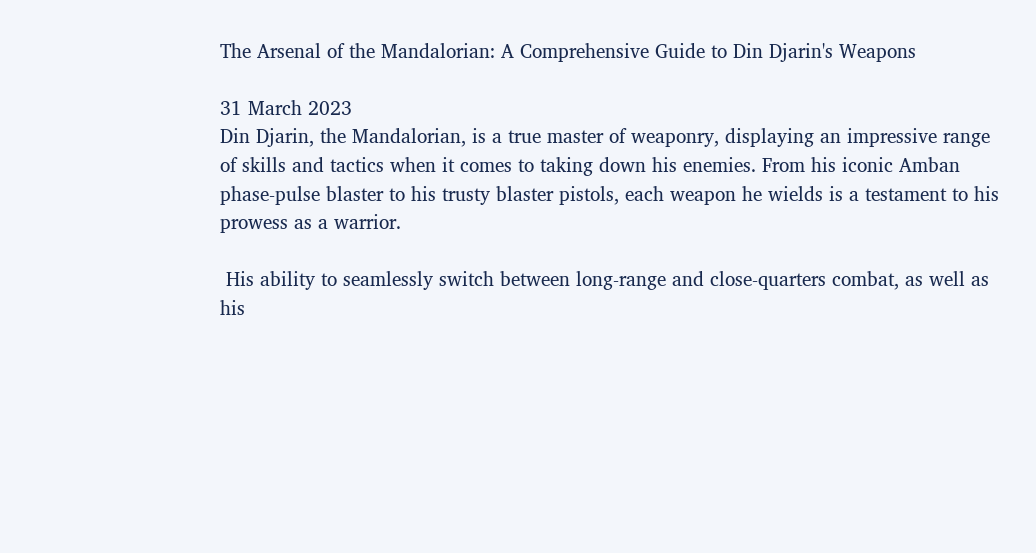The Arsenal of the Mandalorian: A Comprehensive Guide to Din Djarin's Weapons

31 March 2023
Din Djarin, the Mandalorian, is a true master of weaponry, displaying an impressive range of skills and tactics when it comes to taking down his enemies. From his iconic Amban phase-pulse blaster to his trusty blaster pistols, each weapon he wields is a testament to his prowess as a warrior.

 His ability to seamlessly switch between long-range and close-quarters combat, as well as his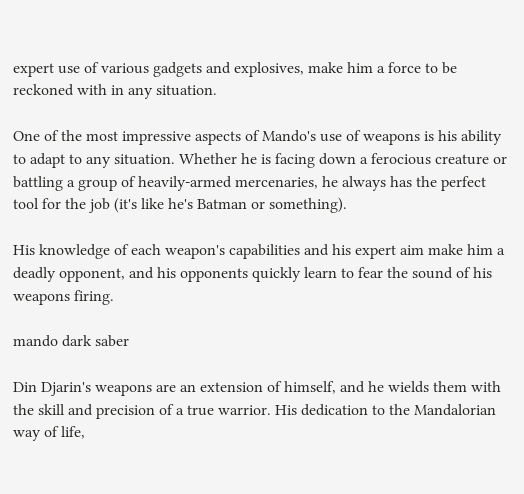expert use of various gadgets and explosives, make him a force to be reckoned with in any situation.

One of the most impressive aspects of Mando's use of weapons is his ability to adapt to any situation. Whether he is facing down a ferocious creature or battling a group of heavily-armed mercenaries, he always has the perfect tool for the job (it's like he's Batman or something).

His knowledge of each weapon's capabilities and his expert aim make him a deadly opponent, and his opponents quickly learn to fear the sound of his weapons firing.

mando dark saber

Din Djarin's weapons are an extension of himself, and he wields them with the skill and precision of a true warrior. His dedication to the Mandalorian way of life,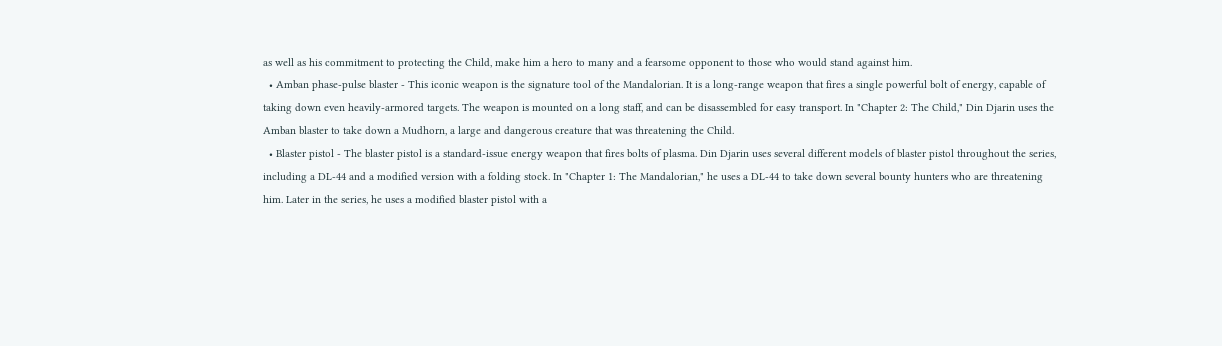as well as his commitment to protecting the Child, make him a hero to many and a fearsome opponent to those who would stand against him.
  • Amban phase-pulse blaster - This iconic weapon is the signature tool of the Mandalorian. It is a long-range weapon that fires a single powerful bolt of energy, capable of taking down even heavily-armored targets. The weapon is mounted on a long staff, and can be disassembled for easy transport. In "Chapter 2: The Child," Din Djarin uses the Amban blaster to take down a Mudhorn, a large and dangerous creature that was threatening the Child.
  • Blaster pistol - The blaster pistol is a standard-issue energy weapon that fires bolts of plasma. Din Djarin uses several different models of blaster pistol throughout the series, including a DL-44 and a modified version with a folding stock. In "Chapter 1: The Mandalorian," he uses a DL-44 to take down several bounty hunters who are threatening him. Later in the series, he uses a modified blaster pistol with a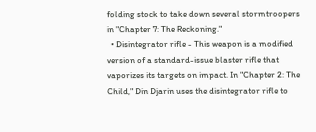folding stock to take down several stormtroopers in "Chapter 7: The Reckoning."
  • Disintegrator rifle - This weapon is a modified version of a standard-issue blaster rifle that vaporizes its targets on impact. In "Chapter 2: The Child," Din Djarin uses the disintegrator rifle to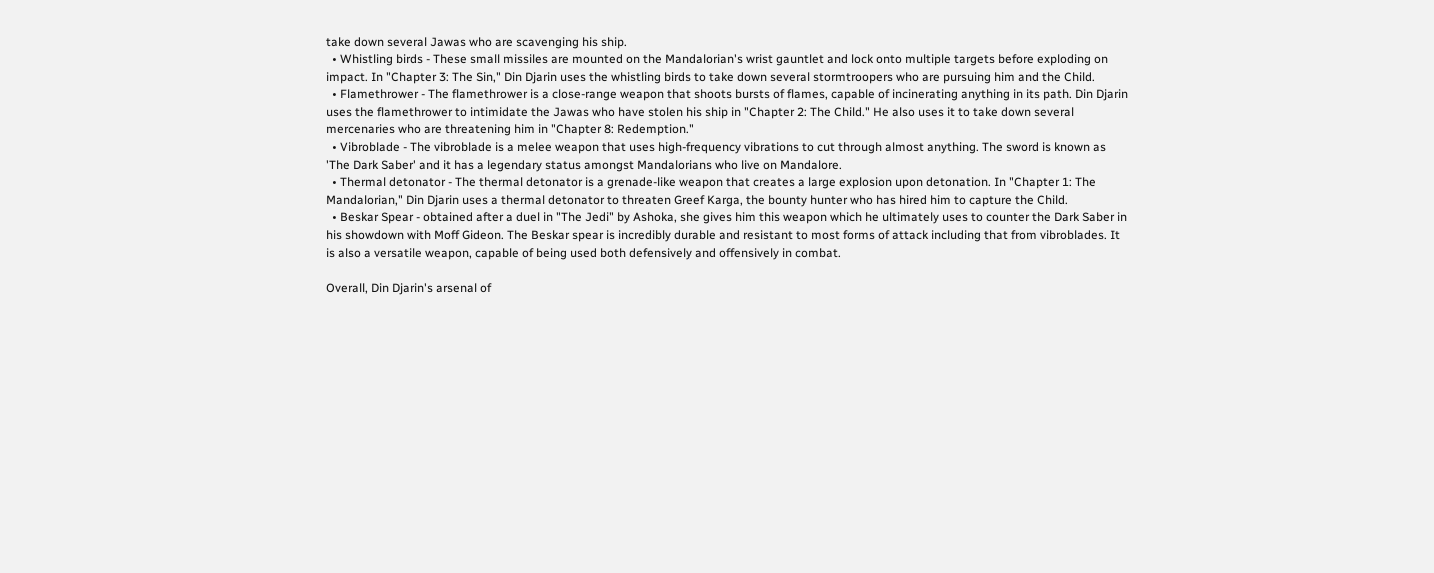take down several Jawas who are scavenging his ship.
  • Whistling birds - These small missiles are mounted on the Mandalorian's wrist gauntlet and lock onto multiple targets before exploding on impact. In "Chapter 3: The Sin," Din Djarin uses the whistling birds to take down several stormtroopers who are pursuing him and the Child.
  • Flamethrower - The flamethrower is a close-range weapon that shoots bursts of flames, capable of incinerating anything in its path. Din Djarin uses the flamethrower to intimidate the Jawas who have stolen his ship in "Chapter 2: The Child." He also uses it to take down several mercenaries who are threatening him in "Chapter 8: Redemption."
  • Vibroblade - The vibroblade is a melee weapon that uses high-frequency vibrations to cut through almost anything. The sword is known as 'The Dark Saber' and it has a legendary status amongst Mandalorians who live on Mandalore.
  • Thermal detonator - The thermal detonator is a grenade-like weapon that creates a large explosion upon detonation. In "Chapter 1: The Mandalorian," Din Djarin uses a thermal detonator to threaten Greef Karga, the bounty hunter who has hired him to capture the Child.
  • Beskar Spear - obtained after a duel in "The Jedi" by Ashoka, she gives him this weapon which he ultimately uses to counter the Dark Saber in his showdown with Moff Gideon. The Beskar spear is incredibly durable and resistant to most forms of attack including that from vibroblades. It is also a versatile weapon, capable of being used both defensively and offensively in combat.

Overall, Din Djarin's arsenal of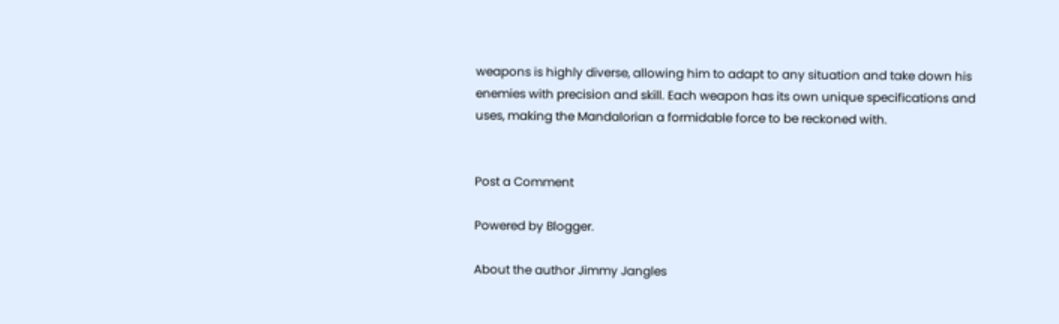weapons is highly diverse, allowing him to adapt to any situation and take down his enemies with precision and skill. Each weapon has its own unique specifications and uses, making the Mandalorian a formidable force to be reckoned with.


Post a Comment

Powered by Blogger.

About the author Jimmy Jangles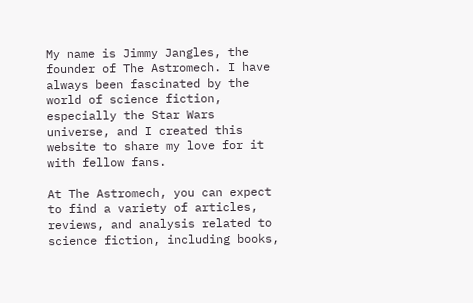My name is Jimmy Jangles, the founder of The Astromech. I have always been fascinated by the world of science fiction, especially the Star Wars universe, and I created this website to share my love for it with fellow fans.

At The Astromech, you can expect to find a variety of articles, reviews, and analysis related to science fiction, including books,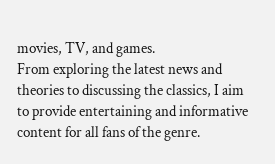movies, TV, and games.
From exploring the latest news and theories to discussing the classics, I aim to provide entertaining and informative content for all fans of the genre.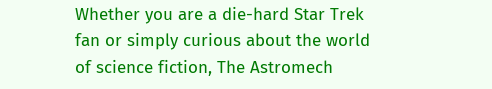Whether you are a die-hard Star Trek fan or simply curious about the world of science fiction, The Astromech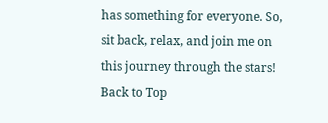has something for everyone. So, sit back, relax, and join me on this journey through the stars!
Back to Top